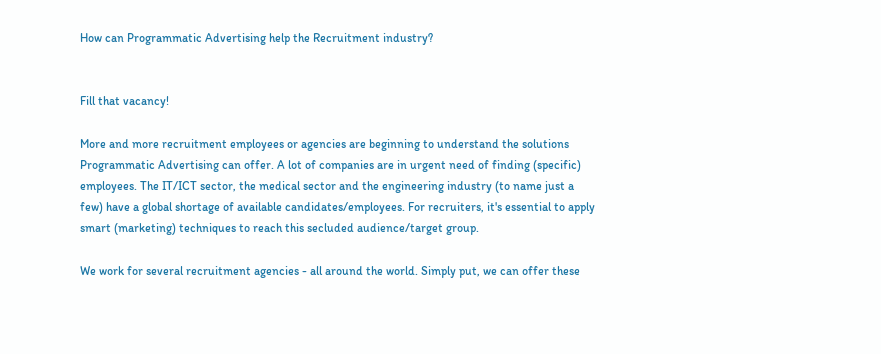How can Programmatic Advertising help the Recruitment industry?


Fill that vacancy!

More and more recruitment employees or agencies are beginning to understand the solutions Programmatic Advertising can offer. A lot of companies are in urgent need of finding (specific) employees. The IT/ICT sector, the medical sector and the engineering industry (to name just a few) have a global shortage of available candidates/employees. For recruiters, it's essential to apply smart (marketing) techniques to reach this secluded audience/target group.

We work for several recruitment agencies - all around the world. Simply put, we can offer these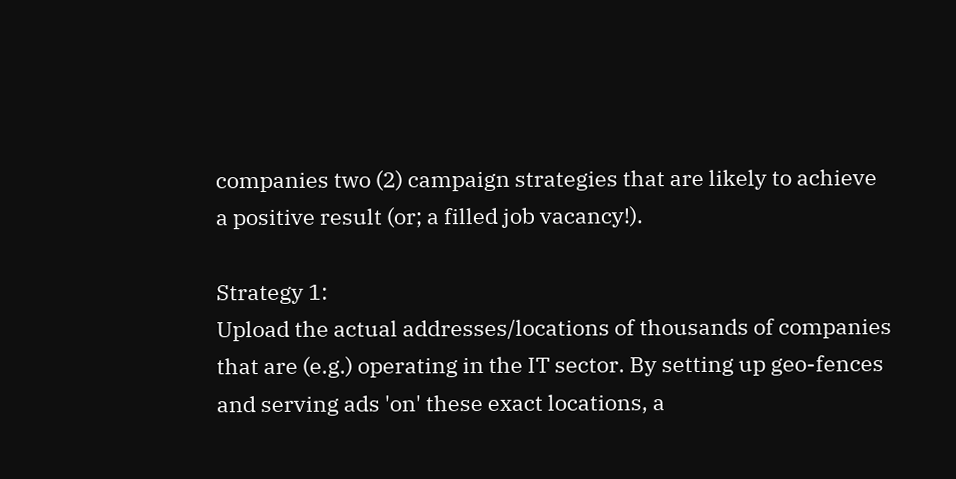companies two (2) campaign strategies that are likely to achieve a positive result (or; a filled job vacancy!).

Strategy 1:
Upload the actual addresses/locations of thousands of companies that are (e.g.) operating in the IT sector. By setting up geo-fences and serving ads 'on' these exact locations, a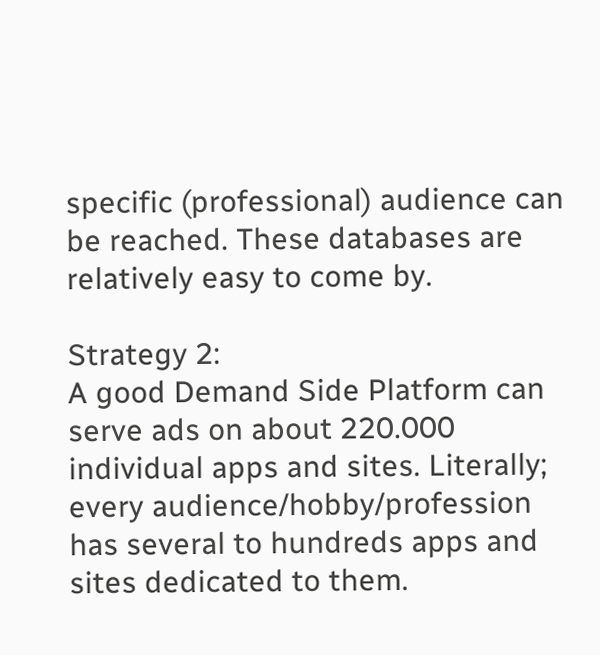specific (professional) audience can be reached. These databases are relatively easy to come by.

Strategy 2:
A good Demand Side Platform can serve ads on about 220.000 individual apps and sites. Literally; every audience/hobby/profession has several to hundreds apps and sites dedicated to them.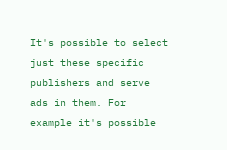It's possible to select just these specific publishers and serve ads in them. For example it's possible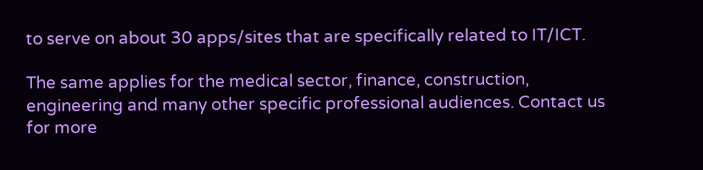to serve on about 30 apps/sites that are specifically related to IT/ICT.

The same applies for the medical sector, finance, construction, engineering and many other specific professional audiences. Contact us for more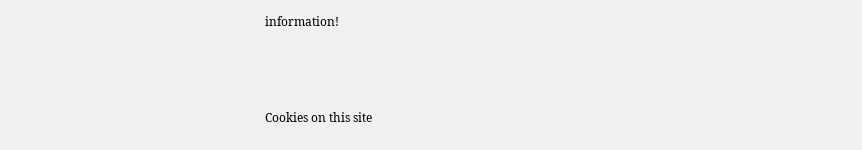information!



Cookies on this site